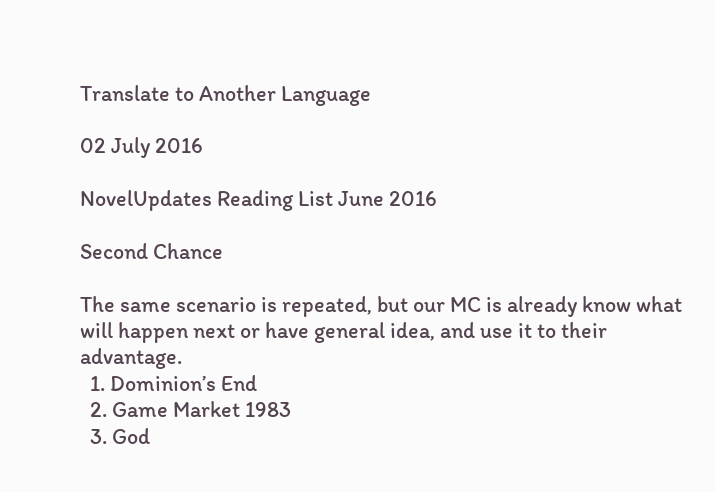Translate to Another Language

02 July 2016

NovelUpdates Reading List June 2016

Second Chance

The same scenario is repeated, but our MC is already know what will happen next or have general idea, and use it to their advantage.
  1. Dominion’s End
  2. Game Market 1983
  3. God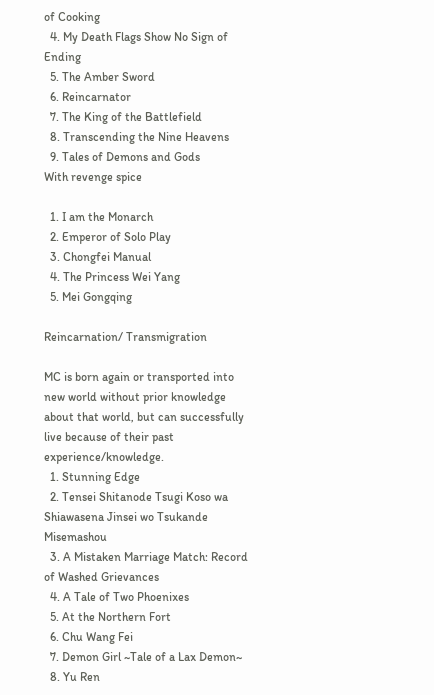of Cooking
  4. My Death Flags Show No Sign of Ending
  5. The Amber Sword
  6. Reincarnator
  7. The King of the Battlefield
  8. Transcending the Nine Heavens
  9. Tales of Demons and Gods
With revenge spice

  1. I am the Monarch
  2. Emperor of Solo Play
  3. Chongfei Manual
  4. The Princess Wei Yang
  5. Mei Gongqing

Reincarnation/ Transmigration

MC is born again or transported into new world without prior knowledge about that world, but can successfully live because of their past experience/knowledge.
  1. Stunning Edge
  2. Tensei Shitanode Tsugi Koso wa Shiawasena Jinsei wo Tsukande Misemashou
  3. A Mistaken Marriage Match: Record of Washed Grievances
  4. A Tale of Two Phoenixes
  5. At the Northern Fort
  6. Chu Wang Fei
  7. Demon Girl ~Tale of a Lax Demon~
  8. Yu Ren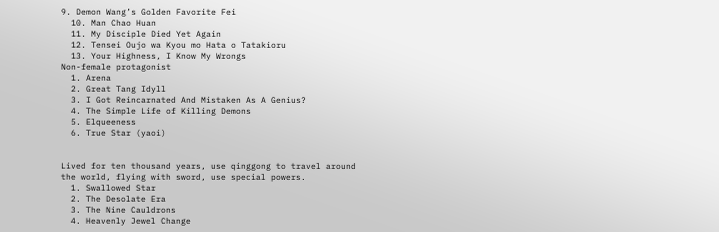9. Demon Wang’s Golden Favorite Fei
  10. Man Chao Huan
  11. My Disciple Died Yet Again
  12. Tensei Oujo wa Kyou mo Hata o Tatakioru
  13. Your Highness, I Know My Wrongs
Non-female protagonist
  1. Arena
  2. Great Tang Idyll
  3. I Got Reincarnated And Mistaken As A Genius?
  4. The Simple Life of Killing Demons
  5. Elqueeness
  6. True Star (yaoi)


Lived for ten thousand years, use qinggong to travel around the world, flying with sword, use special powers.
  1. Swallowed Star
  2. The Desolate Era
  3. The Nine Cauldrons
  4. Heavenly Jewel Change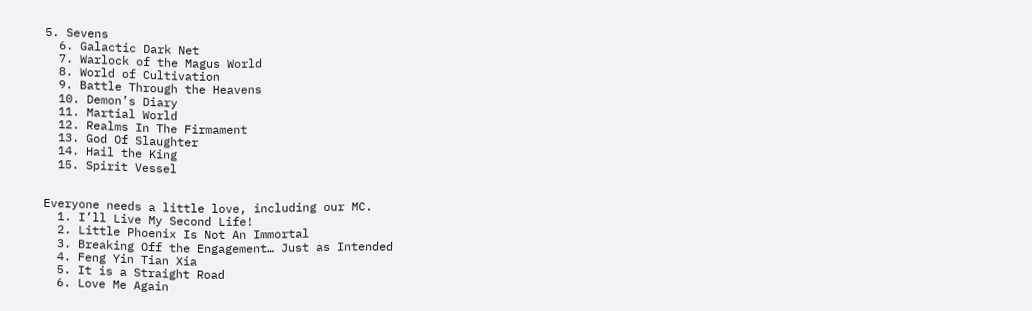5. Sevens
  6. Galactic Dark Net
  7. Warlock of the Magus World
  8. World of Cultivation
  9. Battle Through the Heavens
  10. Demon’s Diary
  11. Martial World
  12. Realms In The Firmament
  13. God Of Slaughter
  14. Hail the King
  15. Spirit Vessel


Everyone needs a little love, including our MC.
  1. I’ll Live My Second Life!
  2. Little Phoenix Is Not An Immortal
  3. Breaking Off the Engagement… Just as Intended
  4. Feng Yin Tian Xia
  5. It is a Straight Road
  6. Love Me Again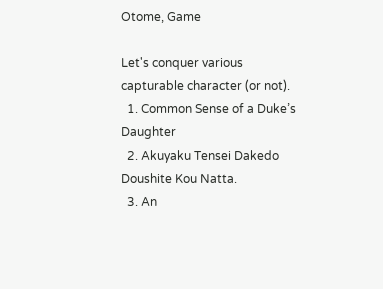Otome, Game

Let's conquer various capturable character (or not).
  1. Common Sense of a Duke’s Daughter
  2. Akuyaku Tensei Dakedo Doushite Kou Natta.
  3. An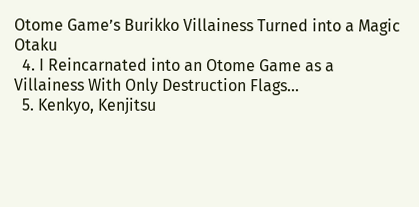Otome Game’s Burikko Villainess Turned into a Magic Otaku
  4. I Reincarnated into an Otome Game as a Villainess With Only Destruction Flags…
  5. Kenkyo, Kenjitsu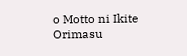o Motto ni Ikite Orimasu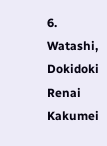6. Watashi, Dokidoki Renai Kakumei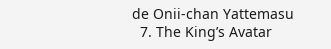de Onii-chan Yattemasu
  7. The King’s Avatar